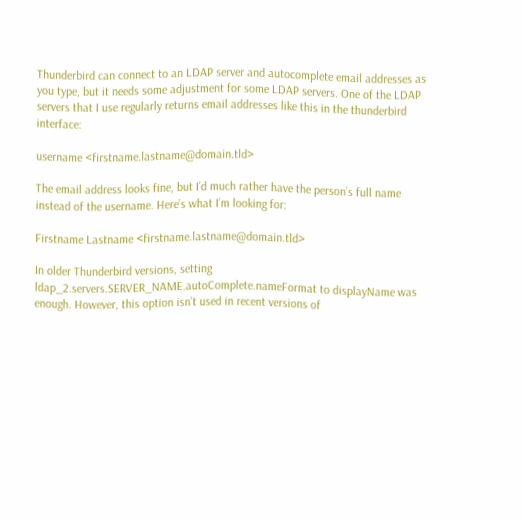Thunderbird can connect to an LDAP server and autocomplete email addresses as you type, but it needs some adjustment for some LDAP servers. One of the LDAP servers that I use regularly returns email addresses like this in the thunderbird interface:

username <firstname.lastname@domain.tld>

The email address looks fine, but I’d much rather have the person’s full name instead of the username. Here’s what I’m looking for:

Firstname Lastname <firstname.lastname@domain.tld>

In older Thunderbird versions, setting ldap_2.servers.SERVER_NAME.autoComplete.nameFormat to displayName was enough. However, this option isn’t used in recent versions of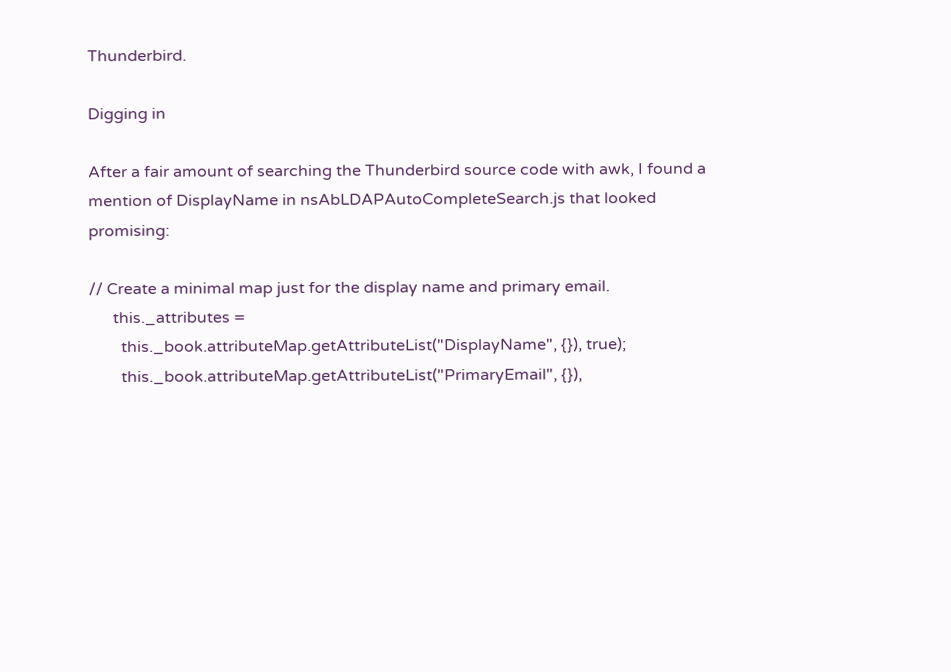Thunderbird.

Digging in

After a fair amount of searching the Thunderbird source code with awk, I found a mention of DisplayName in nsAbLDAPAutoCompleteSearch.js that looked promising:

// Create a minimal map just for the display name and primary email.
      this._attributes =
        this._book.attributeMap.getAttributeList("DisplayName", {}), true);
        this._book.attributeMap.getAttributeList("PrimaryEmail", {}),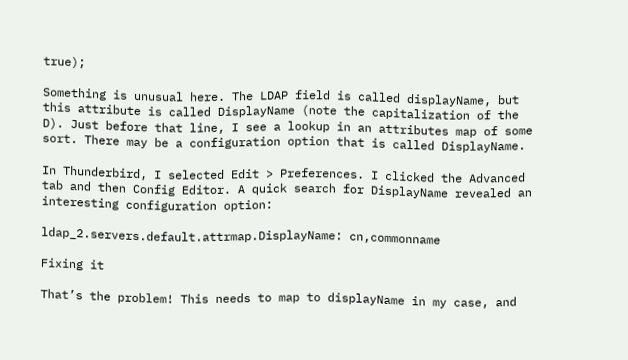true);

Something is unusual here. The LDAP field is called displayName, but this attribute is called DisplayName (note the capitalization of the D). Just before that line, I see a lookup in an attributes map of some sort. There may be a configuration option that is called DisplayName.

In Thunderbird, I selected Edit > Preferences. I clicked the Advanced tab and then Config Editor. A quick search for DisplayName revealed an interesting configuration option:

ldap_2.servers.default.attrmap.DisplayName: cn,commonname

Fixing it

That’s the problem! This needs to map to displayName in my case, and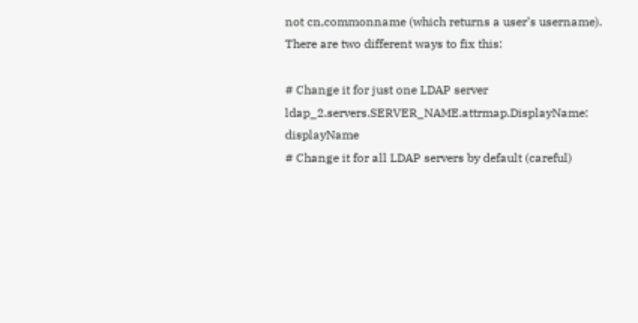not cn,commonname (which returns a user’s username). There are two different ways to fix this:

# Change it for just one LDAP server
ldap_2.servers.SERVER_NAME.attrmap.DisplayName: displayName
# Change it for all LDAP servers by default (careful)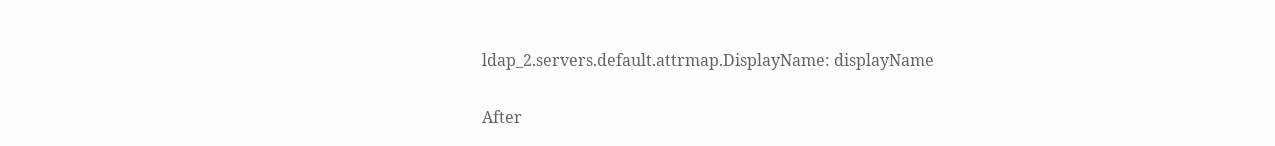ldap_2.servers.default.attrmap.DisplayName: displayName

After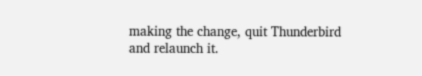making the change, quit Thunderbird and relaunch it.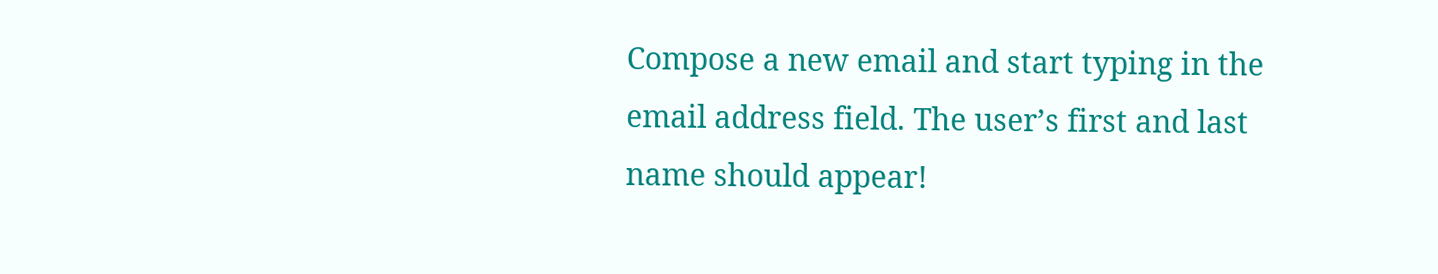Compose a new email and start typing in the email address field. The user’s first and last name should appear!